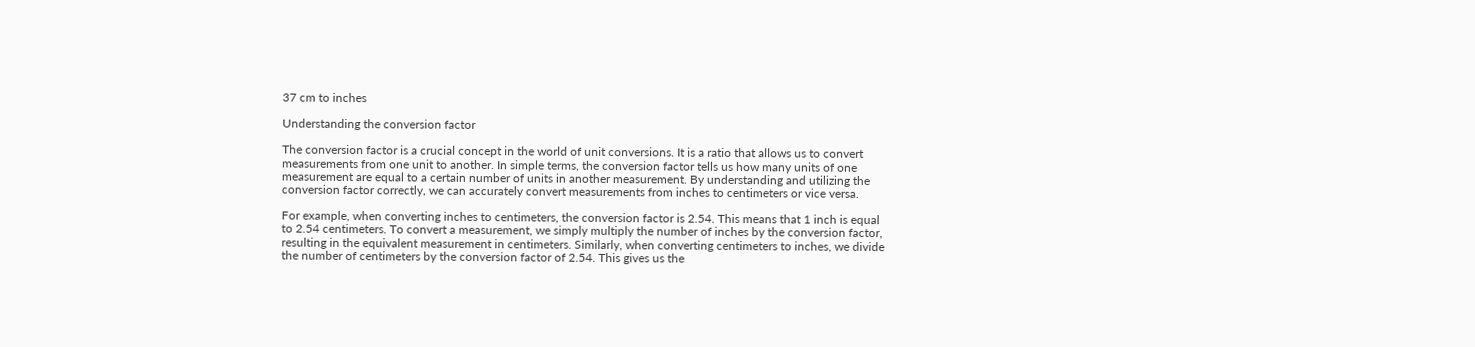37 cm to inches

Understanding the conversion factor

The conversion factor is a crucial concept in the world of unit conversions. It is a ratio that allows us to convert measurements from one unit to another. In simple terms, the conversion factor tells us how many units of one measurement are equal to a certain number of units in another measurement. By understanding and utilizing the conversion factor correctly, we can accurately convert measurements from inches to centimeters or vice versa.

For example, when converting inches to centimeters, the conversion factor is 2.54. This means that 1 inch is equal to 2.54 centimeters. To convert a measurement, we simply multiply the number of inches by the conversion factor, resulting in the equivalent measurement in centimeters. Similarly, when converting centimeters to inches, we divide the number of centimeters by the conversion factor of 2.54. This gives us the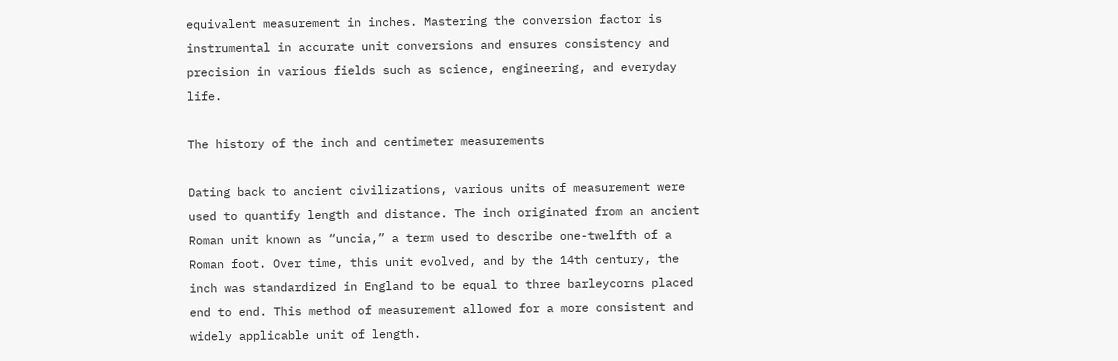equivalent measurement in inches. Mastering the conversion factor is instrumental in accurate unit conversions and ensures consistency and precision in various fields such as science, engineering, and everyday life.

The history of the inch and centimeter measurements

Dating back to ancient civilizations, various units of measurement were used to quantify length and distance. The inch originated from an ancient Roman unit known as “uncia,” a term used to describe one-twelfth of a Roman foot. Over time, this unit evolved, and by the 14th century, the inch was standardized in England to be equal to three barleycorns placed end to end. This method of measurement allowed for a more consistent and widely applicable unit of length.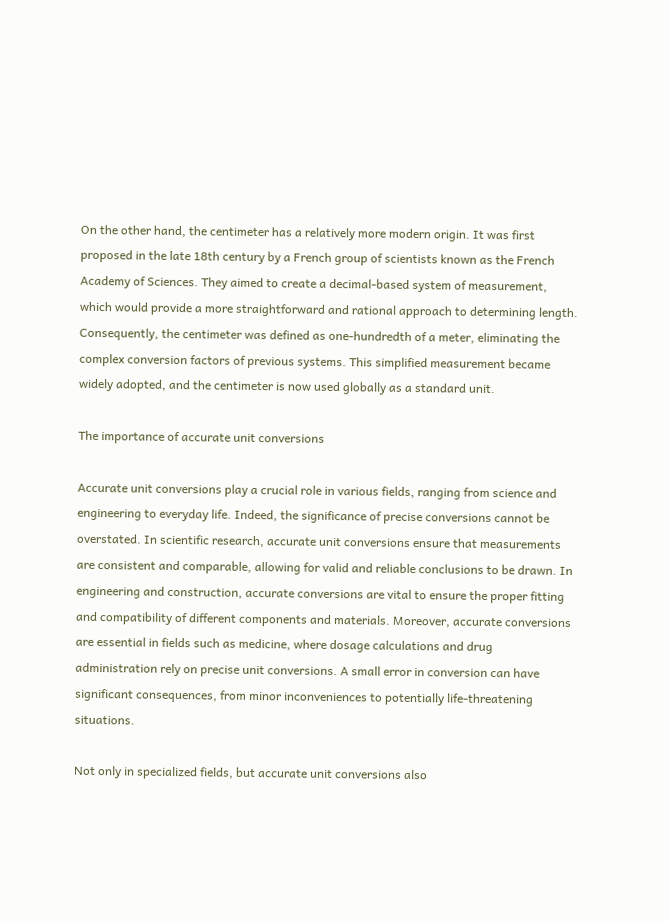On the other hand, the centimeter has a relatively more modern origin. It was first proposed in the late 18th century by a French group of scientists known as the French Academy of Sciences. They aimed to create a decimal-based system of measurement, which would provide a more straightforward and rational approach to determining length. Consequently, the centimeter was defined as one-hundredth of a meter, eliminating the complex conversion factors of previous systems. This simplified measurement became widely adopted, and the centimeter is now used globally as a standard unit.

The importance of accurate unit conversions

Accurate unit conversions play a crucial role in various fields, ranging from science and engineering to everyday life. Indeed, the significance of precise conversions cannot be overstated. In scientific research, accurate unit conversions ensure that measurements are consistent and comparable, allowing for valid and reliable conclusions to be drawn. In engineering and construction, accurate conversions are vital to ensure the proper fitting and compatibility of different components and materials. Moreover, accurate conversions are essential in fields such as medicine, where dosage calculations and drug administration rely on precise unit conversions. A small error in conversion can have significant consequences, from minor inconveniences to potentially life-threatening situations.

Not only in specialized fields, but accurate unit conversions also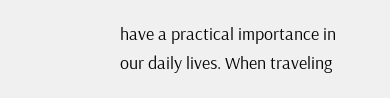have a practical importance in our daily lives. When traveling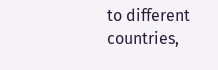to different countries,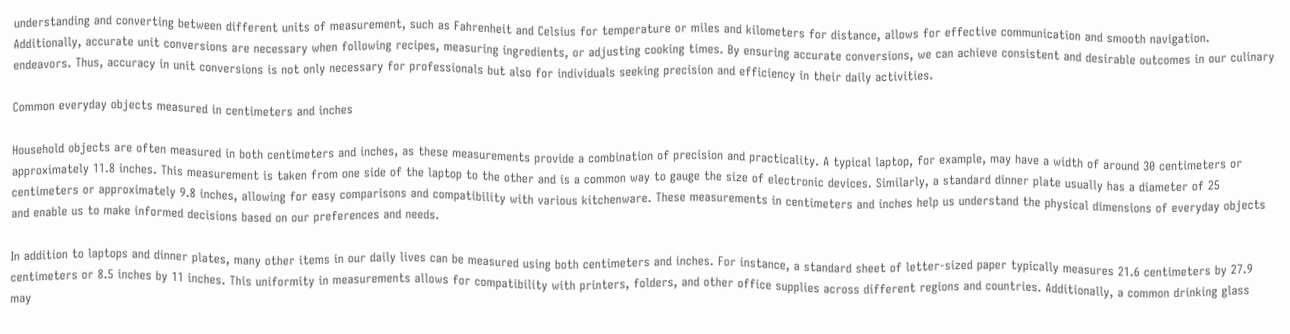understanding and converting between different units of measurement, such as Fahrenheit and Celsius for temperature or miles and kilometers for distance, allows for effective communication and smooth navigation. Additionally, accurate unit conversions are necessary when following recipes, measuring ingredients, or adjusting cooking times. By ensuring accurate conversions, we can achieve consistent and desirable outcomes in our culinary endeavors. Thus, accuracy in unit conversions is not only necessary for professionals but also for individuals seeking precision and efficiency in their daily activities.

Common everyday objects measured in centimeters and inches

Household objects are often measured in both centimeters and inches, as these measurements provide a combination of precision and practicality. A typical laptop, for example, may have a width of around 30 centimeters or approximately 11.8 inches. This measurement is taken from one side of the laptop to the other and is a common way to gauge the size of electronic devices. Similarly, a standard dinner plate usually has a diameter of 25 centimeters or approximately 9.8 inches, allowing for easy comparisons and compatibility with various kitchenware. These measurements in centimeters and inches help us understand the physical dimensions of everyday objects and enable us to make informed decisions based on our preferences and needs.

In addition to laptops and dinner plates, many other items in our daily lives can be measured using both centimeters and inches. For instance, a standard sheet of letter-sized paper typically measures 21.6 centimeters by 27.9 centimeters or 8.5 inches by 11 inches. This uniformity in measurements allows for compatibility with printers, folders, and other office supplies across different regions and countries. Additionally, a common drinking glass may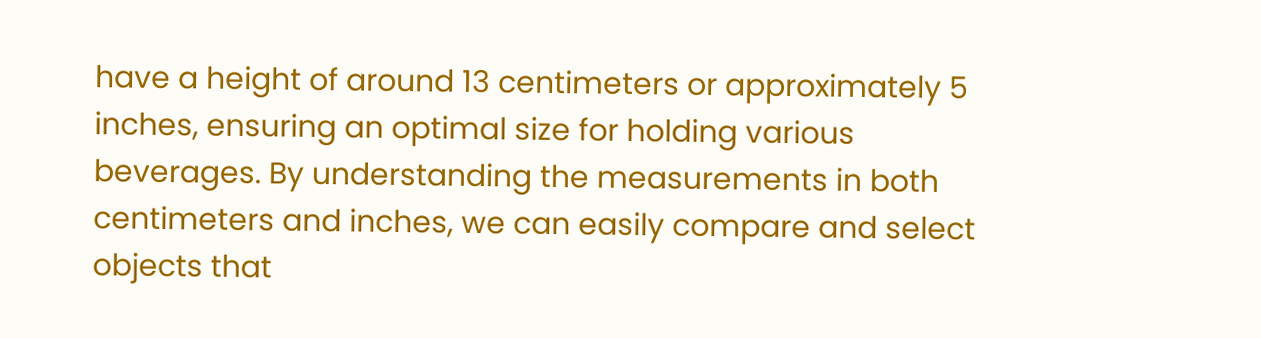have a height of around 13 centimeters or approximately 5 inches, ensuring an optimal size for holding various beverages. By understanding the measurements in both centimeters and inches, we can easily compare and select objects that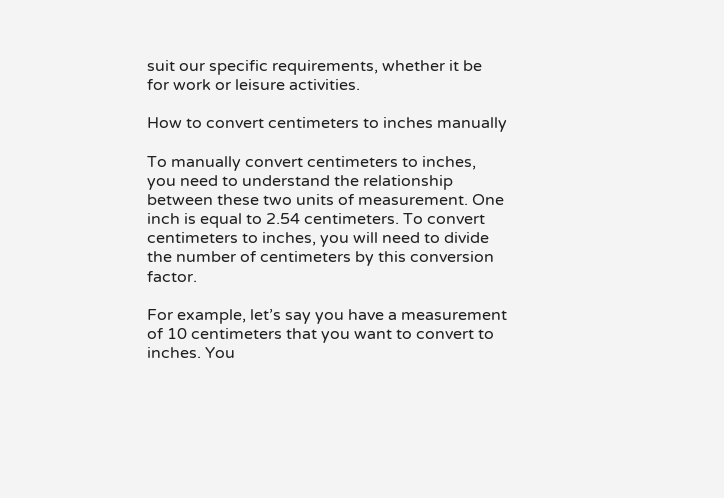suit our specific requirements, whether it be for work or leisure activities.

How to convert centimeters to inches manually

To manually convert centimeters to inches, you need to understand the relationship between these two units of measurement. One inch is equal to 2.54 centimeters. To convert centimeters to inches, you will need to divide the number of centimeters by this conversion factor.

For example, let’s say you have a measurement of 10 centimeters that you want to convert to inches. You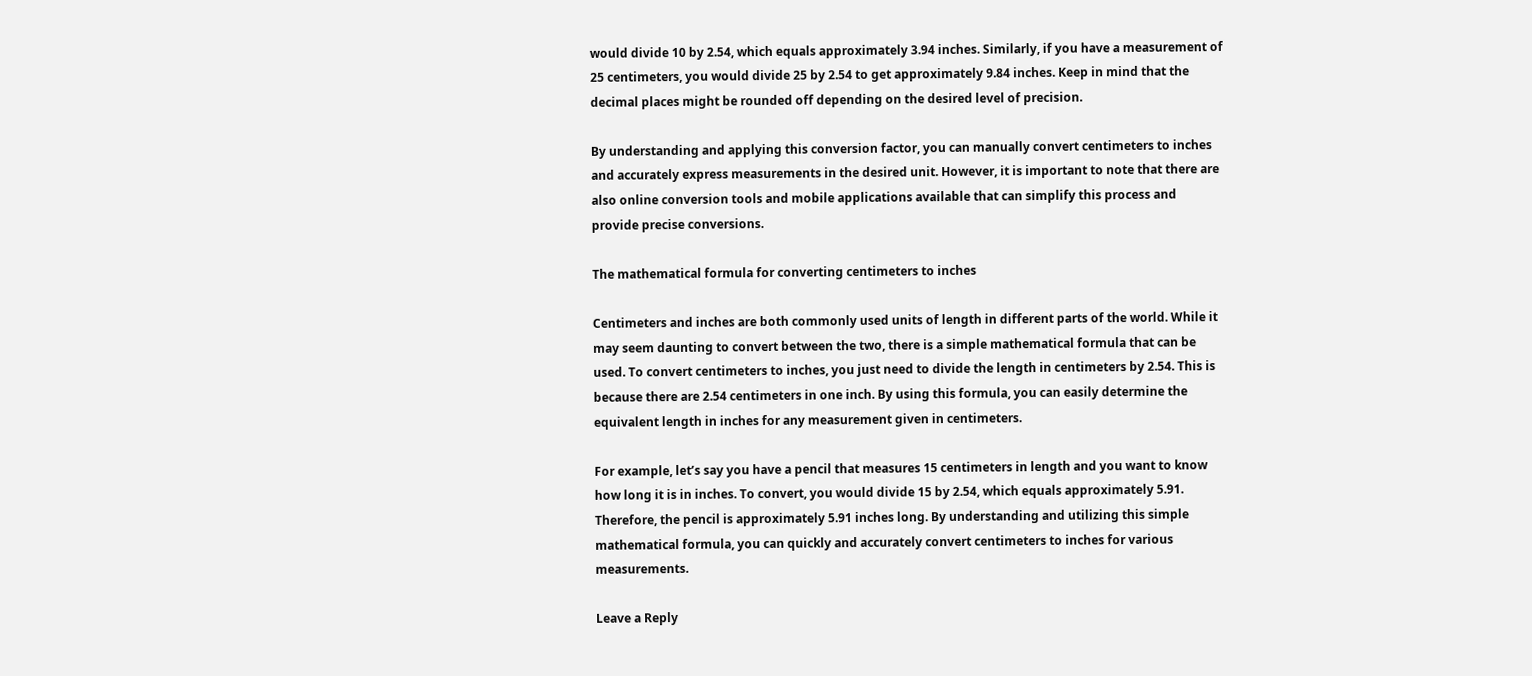would divide 10 by 2.54, which equals approximately 3.94 inches. Similarly, if you have a measurement of 25 centimeters, you would divide 25 by 2.54 to get approximately 9.84 inches. Keep in mind that the decimal places might be rounded off depending on the desired level of precision.

By understanding and applying this conversion factor, you can manually convert centimeters to inches and accurately express measurements in the desired unit. However, it is important to note that there are also online conversion tools and mobile applications available that can simplify this process and provide precise conversions.

The mathematical formula for converting centimeters to inches

Centimeters and inches are both commonly used units of length in different parts of the world. While it may seem daunting to convert between the two, there is a simple mathematical formula that can be used. To convert centimeters to inches, you just need to divide the length in centimeters by 2.54. This is because there are 2.54 centimeters in one inch. By using this formula, you can easily determine the equivalent length in inches for any measurement given in centimeters.

For example, let’s say you have a pencil that measures 15 centimeters in length and you want to know how long it is in inches. To convert, you would divide 15 by 2.54, which equals approximately 5.91. Therefore, the pencil is approximately 5.91 inches long. By understanding and utilizing this simple mathematical formula, you can quickly and accurately convert centimeters to inches for various measurements.

Leave a Reply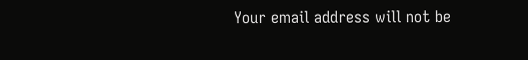Your email address will not be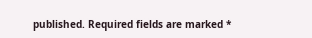published. Required fields are marked *